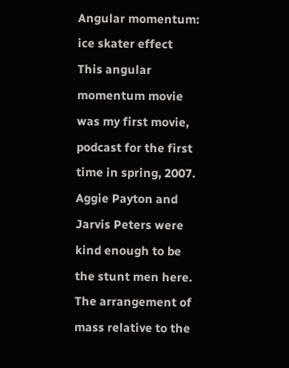Angular momentum: ice skater effect
This angular momentum movie was my first movie, podcast for the first time in spring, 2007.  Aggie Payton and Jarvis Peters were kind enough to be the stunt men here.
The arrangement of mass relative to the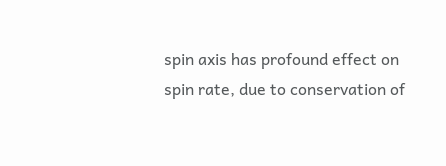spin axis has profound effect on spin rate, due to conservation of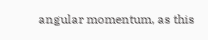angular momentum, as this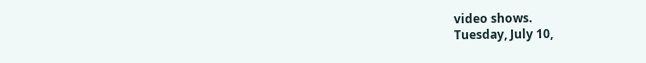video shows.
Tuesday, July 10,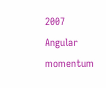2007
Angular momentum